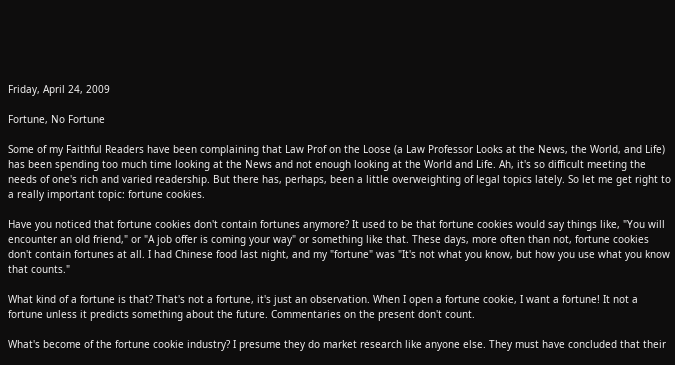Friday, April 24, 2009

Fortune, No Fortune

Some of my Faithful Readers have been complaining that Law Prof on the Loose (a Law Professor Looks at the News, the World, and Life) has been spending too much time looking at the News and not enough looking at the World and Life. Ah, it's so difficult meeting the needs of one's rich and varied readership. But there has, perhaps, been a little overweighting of legal topics lately. So let me get right to a really important topic: fortune cookies.

Have you noticed that fortune cookies don't contain fortunes anymore? It used to be that fortune cookies would say things like, "You will encounter an old friend," or "A job offer is coming your way" or something like that. These days, more often than not, fortune cookies don't contain fortunes at all. I had Chinese food last night, and my "fortune" was "It's not what you know, but how you use what you know that counts."

What kind of a fortune is that? That's not a fortune, it's just an observation. When I open a fortune cookie, I want a fortune! It not a fortune unless it predicts something about the future. Commentaries on the present don't count.

What's become of the fortune cookie industry? I presume they do market research like anyone else. They must have concluded that their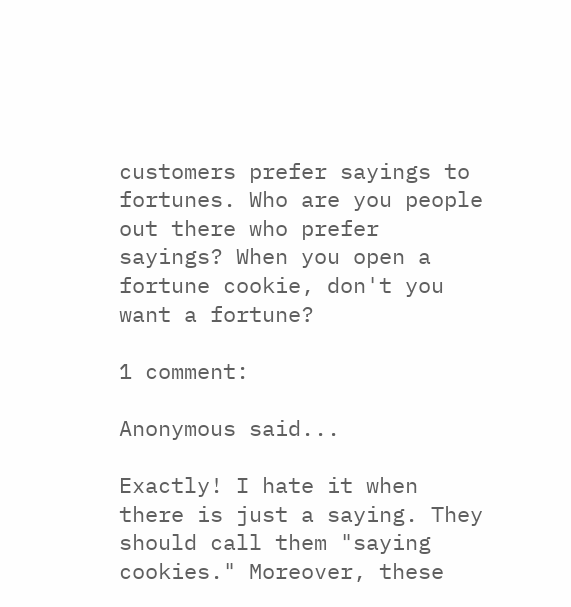customers prefer sayings to fortunes. Who are you people out there who prefer sayings? When you open a fortune cookie, don't you want a fortune?

1 comment:

Anonymous said...

Exactly! I hate it when there is just a saying. They should call them "saying cookies." Moreover, these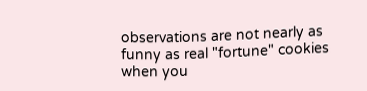observations are not nearly as funny as real "fortune" cookies when you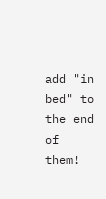add "in bed" to the end of them!